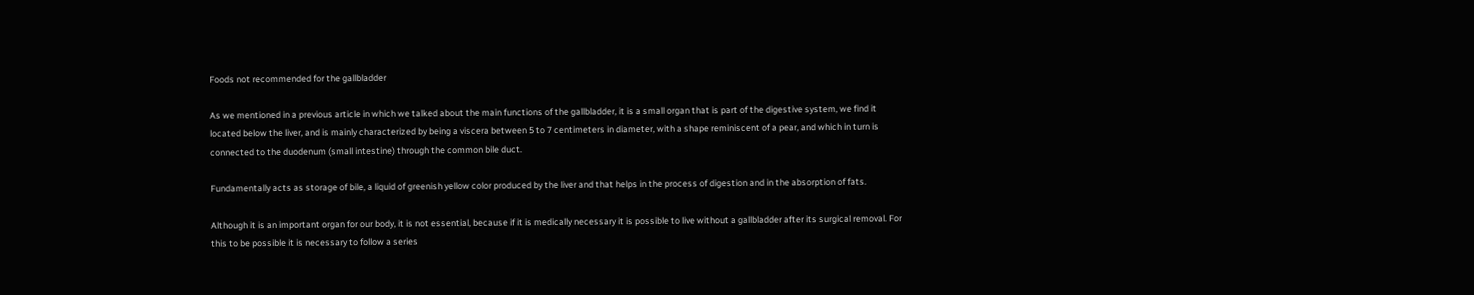Foods not recommended for the gallbladder

As we mentioned in a previous article in which we talked about the main functions of the gallbladder, it is a small organ that is part of the digestive system, we find it located below the liver, and is mainly characterized by being a viscera between 5 to 7 centimeters in diameter, with a shape reminiscent of a pear, and which in turn is connected to the duodenum (small intestine) through the common bile duct.

Fundamentally acts as storage of bile, a liquid of greenish yellow color produced by the liver and that helps in the process of digestion and in the absorption of fats.

Although it is an important organ for our body, it is not essential, because if it is medically necessary it is possible to live without a gallbladder after its surgical removal. For this to be possible it is necessary to follow a series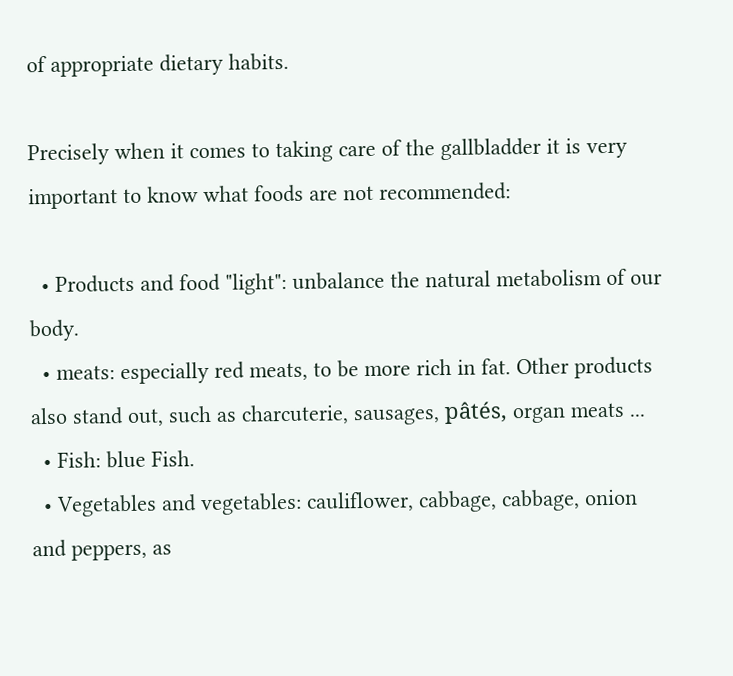of appropriate dietary habits.

Precisely when it comes to taking care of the gallbladder it is very important to know what foods are not recommended:

  • Products and food "light": unbalance the natural metabolism of our body.
  • meats: especially red meats, to be more rich in fat. Other products also stand out, such as charcuterie, sausages, pâtés, organ meats ...
  • Fish: blue Fish.
  • Vegetables and vegetables: cauliflower, cabbage, cabbage, onion and peppers, as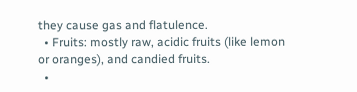they cause gas and flatulence.
  • Fruits: mostly raw, acidic fruits (like lemon or oranges), and candied fruits.
  •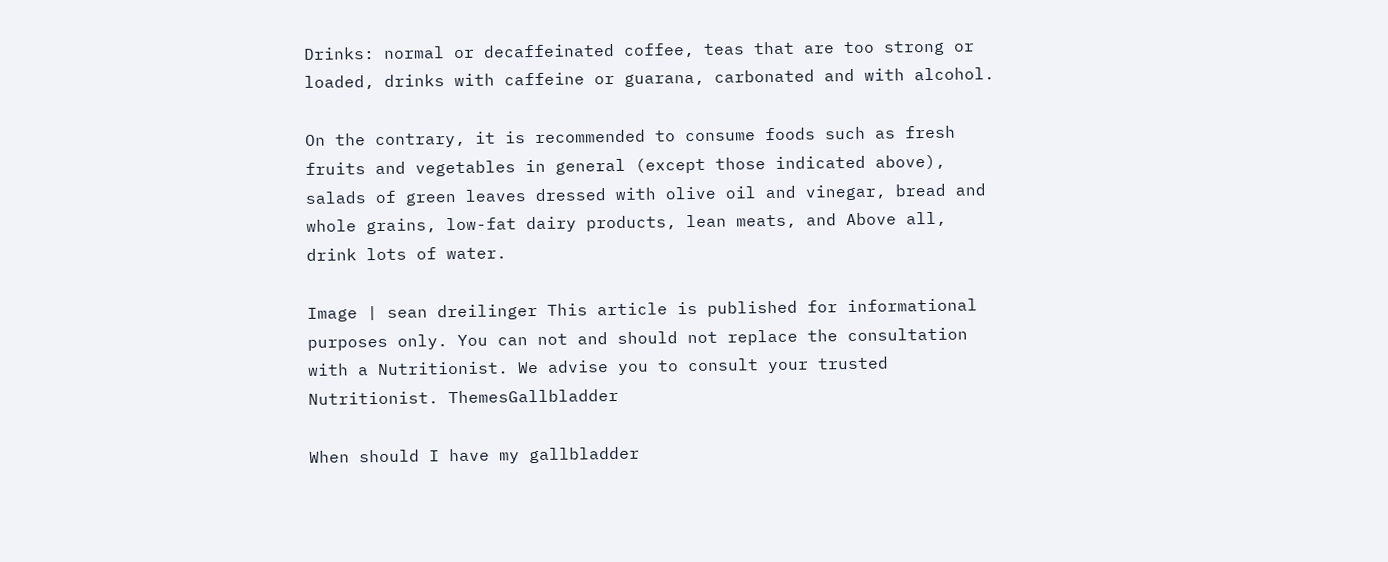Drinks: normal or decaffeinated coffee, teas that are too strong or loaded, drinks with caffeine or guarana, carbonated and with alcohol.

On the contrary, it is recommended to consume foods such as fresh fruits and vegetables in general (except those indicated above), salads of green leaves dressed with olive oil and vinegar, bread and whole grains, low-fat dairy products, lean meats, and Above all, drink lots of water.

Image | sean dreilinger This article is published for informational purposes only. You can not and should not replace the consultation with a Nutritionist. We advise you to consult your trusted Nutritionist. ThemesGallbladder

When should I have my gallbladder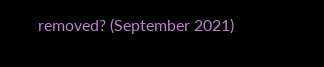removed? (September 2021)